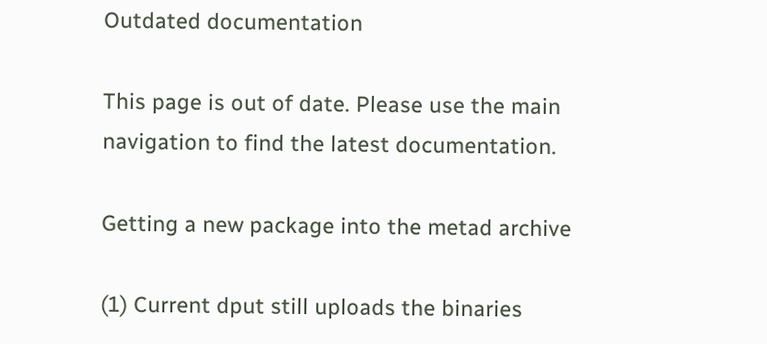Outdated documentation

This page is out of date. Please use the main navigation to find the latest documentation.

Getting a new package into the metad archive

(1) Current dput still uploads the binaries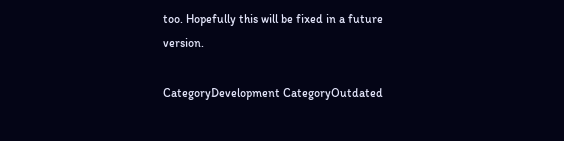too. Hopefully this will be fixed in a future version.

CategoryDevelopment CategoryOutdated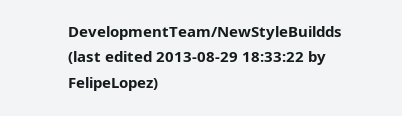DevelopmentTeam/NewStyleBuildds (last edited 2013-08-29 18:33:22 by FelipeLopez)